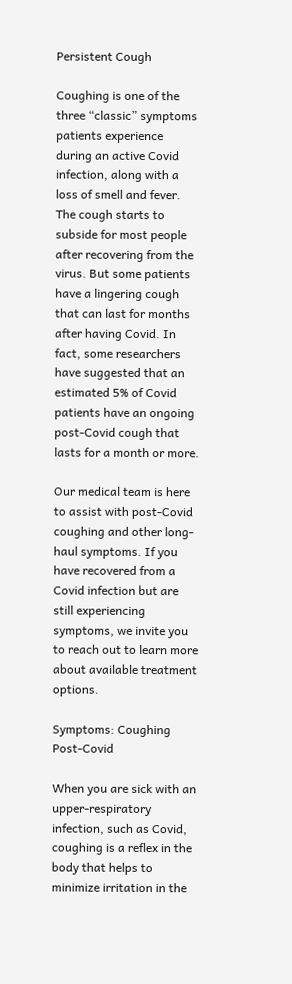Persistent Cough

Coughing is one of the three “classic” symptoms patients experience during an active Covid infection, along with a loss of smell and fever. The cough starts to subside for most people after recovering from the virus. But some patients have a lingering cough that can last for months after having Covid. In fact, some researchers have suggested that an estimated 5% of Covid patients have an ongoing post-Covid cough that lasts for a month or more.

Our medical team is here to assist with post-Covid coughing and other long-haul symptoms. If you have recovered from a Covid infection but are still experiencing symptoms, we invite you to reach out to learn more about available treatment options.

Symptoms: Coughing Post-Covid

When you are sick with an upper-respiratory infection, such as Covid, coughing is a reflex in the body that helps to minimize irritation in the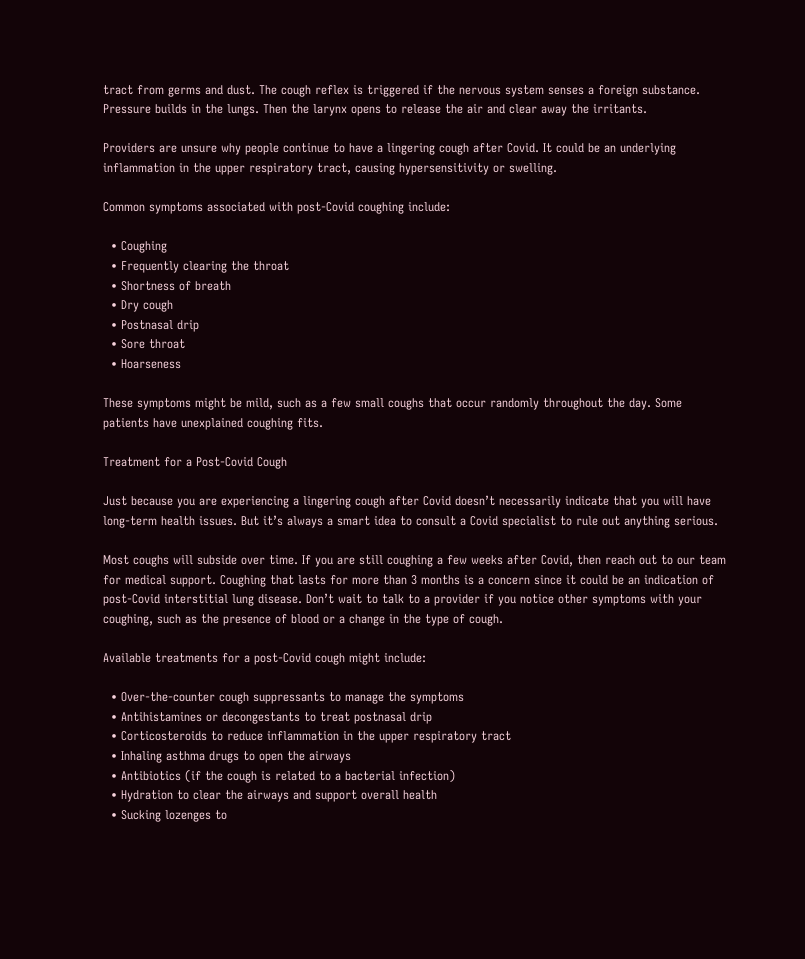tract from germs and dust. The cough reflex is triggered if the nervous system senses a foreign substance. Pressure builds in the lungs. Then the larynx opens to release the air and clear away the irritants.

Providers are unsure why people continue to have a lingering cough after Covid. It could be an underlying inflammation in the upper respiratory tract, causing hypersensitivity or swelling.

Common symptoms associated with post-Covid coughing include:

  • Coughing
  • Frequently clearing the throat
  • Shortness of breath
  • Dry cough
  • Postnasal drip
  • Sore throat
  • Hoarseness

These symptoms might be mild, such as a few small coughs that occur randomly throughout the day. Some patients have unexplained coughing fits.

Treatment for a Post-Covid Cough

Just because you are experiencing a lingering cough after Covid doesn’t necessarily indicate that you will have long-term health issues. But it’s always a smart idea to consult a Covid specialist to rule out anything serious.

Most coughs will subside over time. If you are still coughing a few weeks after Covid, then reach out to our team for medical support. Coughing that lasts for more than 3 months is a concern since it could be an indication of post-Covid interstitial lung disease. Don’t wait to talk to a provider if you notice other symptoms with your coughing, such as the presence of blood or a change in the type of cough.

Available treatments for a post-Covid cough might include:

  • Over-the-counter cough suppressants to manage the symptoms
  • Antihistamines or decongestants to treat postnasal drip
  • Corticosteroids to reduce inflammation in the upper respiratory tract
  • Inhaling asthma drugs to open the airways
  • Antibiotics (if the cough is related to a bacterial infection)
  • Hydration to clear the airways and support overall health
  • Sucking lozenges to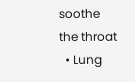soothe the throat
  • Lung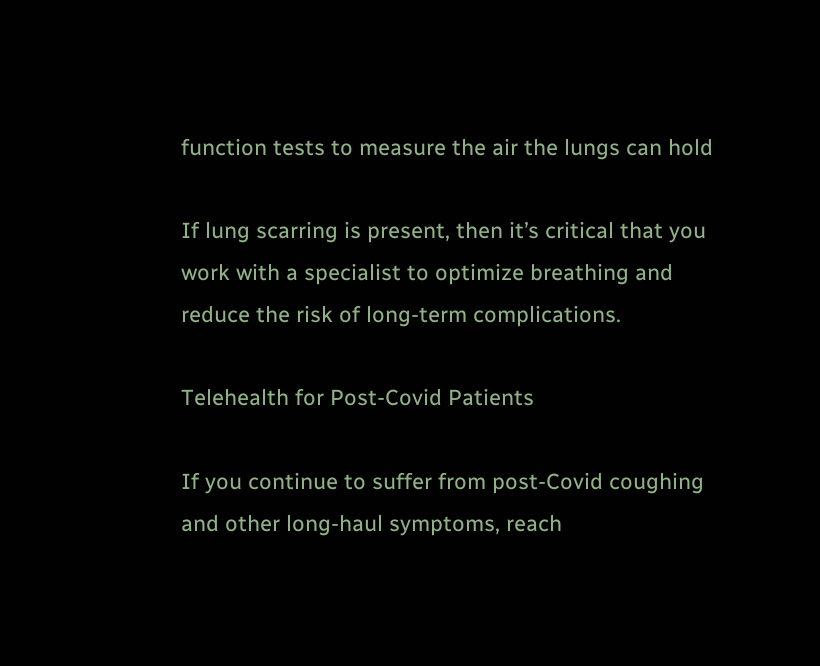function tests to measure the air the lungs can hold

If lung scarring is present, then it’s critical that you work with a specialist to optimize breathing and reduce the risk of long-term complications.

Telehealth for Post-Covid Patients

If you continue to suffer from post-Covid coughing and other long-haul symptoms, reach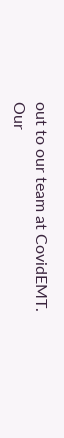out to our team at CovidEMT. Our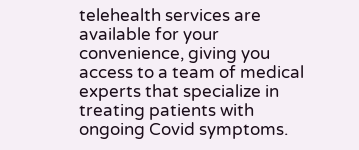telehealth services are available for your convenience, giving you access to a team of medical experts that specialize in treating patients with ongoing Covid symptoms.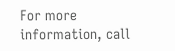For more information, call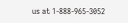us at 1-888-965-3052